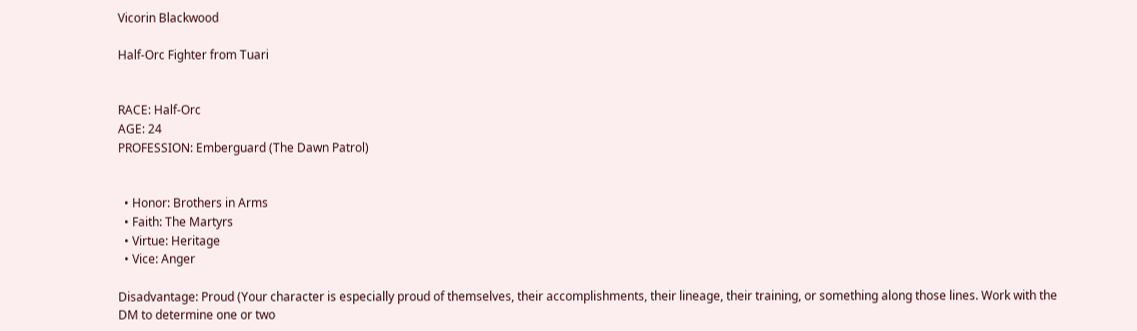Vicorin Blackwood

Half-Orc Fighter from Tuari


RACE: Half-Orc
AGE: 24
PROFESSION: Emberguard (The Dawn Patrol)


  • Honor: Brothers in Arms
  • Faith: The Martyrs
  • Virtue: Heritage
  • Vice: Anger

Disadvantage: Proud (Your character is especially proud of themselves, their accomplishments, their lineage, their training, or something along those lines. Work with the DM to determine one or two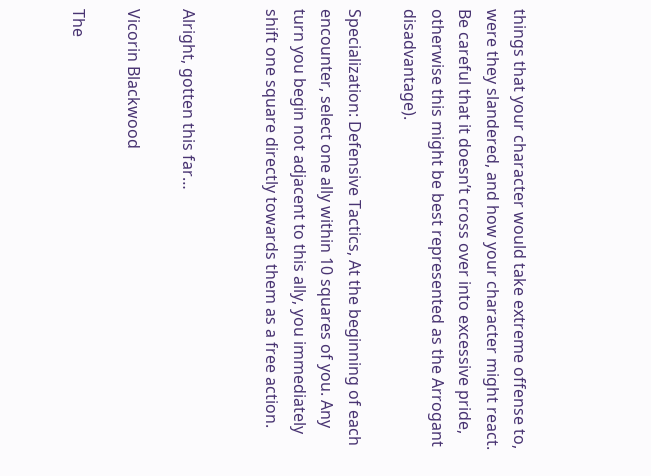things that your character would take extreme offense to, were they slandered, and how your character might react. Be careful that it doesn’t cross over into excessive pride, otherwise this might be best represented as the Arrogant disadvantage).

Specialization: Defensive Tactics, At the beginning of each encounter, select one ally within 10 squares of you. Any turn you begin not adjacent to this ally, you immediately shift one square directly towards them as a free action.


Alright, gotten this far…

Vicorin Blackwood

The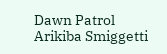Dawn Patrol Arikiba Smiggetti